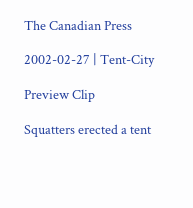The Canadian Press

2002-02-27 | Tent-City

Preview Clip

Squatters erected a tent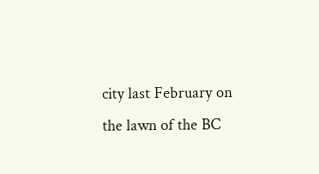city last February on the lawn of the BC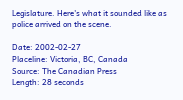Legislature. Here's what it sounded like as police arrived on the scene.

Date: 2002-02-27
Placeline: Victoria, BC, Canada
Source: The Canadian Press
Length: 28 seconds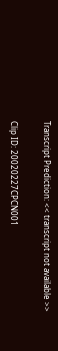Transcript Prediction: << transcript not available >>

Clip ID: 20020227CPCN001